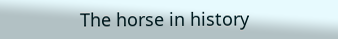The horse in history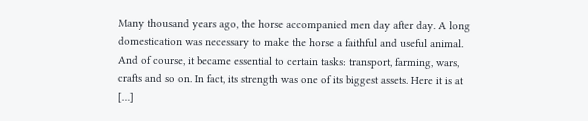Many thousand years ago, the horse accompanied men day after day. A long domestication was necessary to make the horse a faithful and useful animal. And of course, it became essential to certain tasks: transport, farming, wars, crafts and so on. In fact, its strength was one of its biggest assets. Here it is at […]